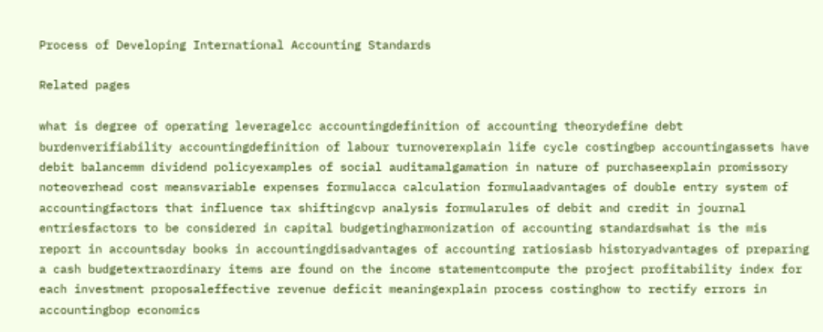Process of Developing International Accounting Standards

Related pages

what is degree of operating leveragelcc accountingdefinition of accounting theorydefine debt burdenverifiability accountingdefinition of labour turnoverexplain life cycle costingbep accountingassets have debit balancemm dividend policyexamples of social auditamalgamation in nature of purchaseexplain promissory noteoverhead cost meansvariable expenses formulacca calculation formulaadvantages of double entry system of accountingfactors that influence tax shiftingcvp analysis formularules of debit and credit in journal entriesfactors to be considered in capital budgetingharmonization of accounting standardswhat is the mis report in accountsday books in accountingdisadvantages of accounting ratiosiasb historyadvantages of preparing a cash budgetextraordinary items are found on the income statementcompute the project profitability index for each investment proposaleffective revenue deficit meaningexplain process costinghow to rectify errors in accountingbop economics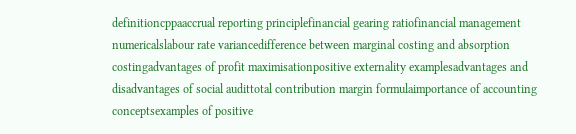definitioncppaaccrual reporting principlefinancial gearing ratiofinancial management numericalslabour rate variancedifference between marginal costing and absorption costingadvantages of profit maximisationpositive externality examplesadvantages and disadvantages of social audittotal contribution margin formulaimportance of accounting conceptsexamples of positive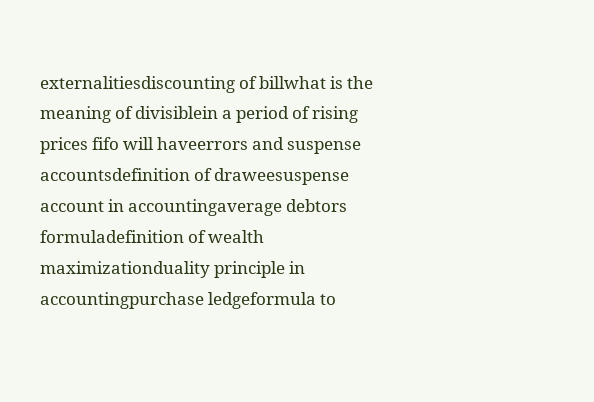externalitiesdiscounting of billwhat is the meaning of divisiblein a period of rising prices fifo will haveerrors and suspense accountsdefinition of draweesuspense account in accountingaverage debtors formuladefinition of wealth maximizationduality principle in accountingpurchase ledgeformula to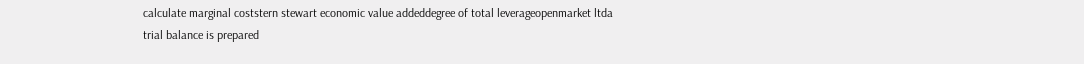calculate marginal coststern stewart economic value addeddegree of total leverageopenmarket ltda trial balance is prepared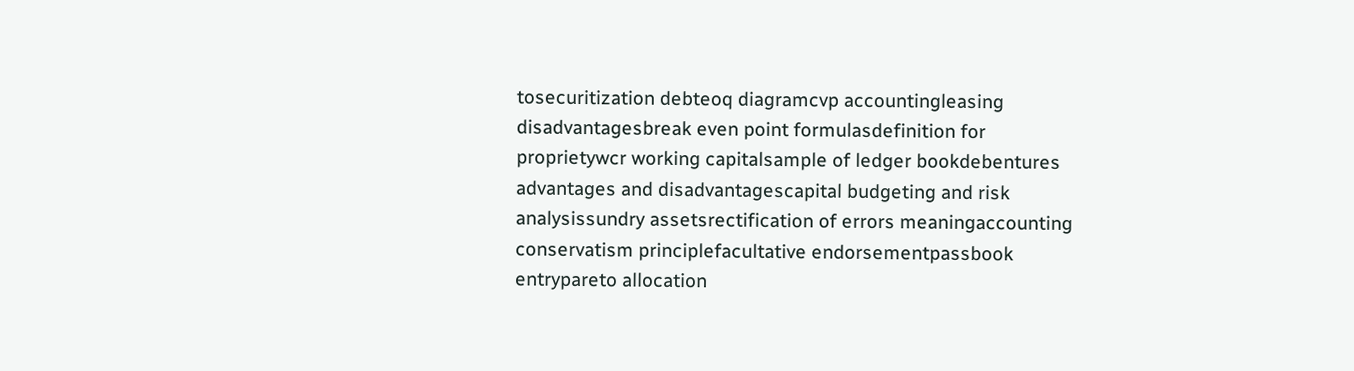tosecuritization debteoq diagramcvp accountingleasing disadvantagesbreak even point formulasdefinition for proprietywcr working capitalsample of ledger bookdebentures advantages and disadvantagescapital budgeting and risk analysissundry assetsrectification of errors meaningaccounting conservatism principlefacultative endorsementpassbook entrypareto allocation